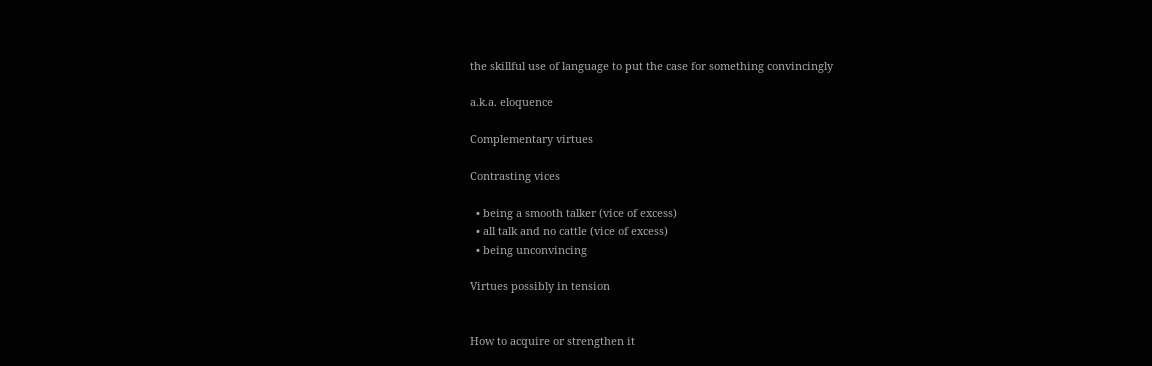the skillful use of language to put the case for something convincingly

a.k.a. eloquence

Complementary virtues

Contrasting vices

  • being a smooth talker (vice of excess)
  • all talk and no cattle (vice of excess)
  • being unconvincing

Virtues possibly in tension


How to acquire or strengthen it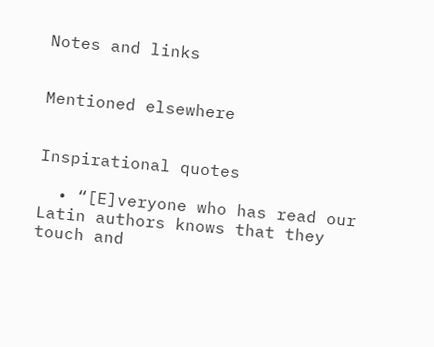Notes and links


Mentioned elsewhere


Inspirational quotes

  • “[E]veryone who has read our Latin authors knows that they touch and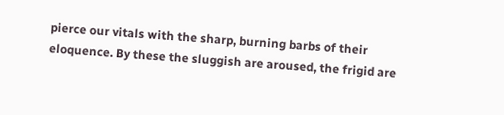pierce our vitals with the sharp, burning barbs of their eloquence. By these the sluggish are aroused, the frigid are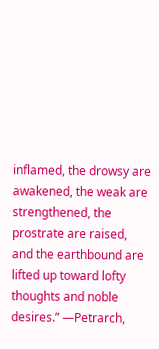inflamed, the drowsy are awakened, the weak are strengthened, the prostrate are raised, and the earthbound are lifted up toward lofty thoughts and noble desires.” —Petrarch,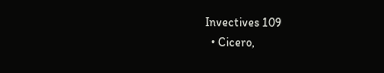Invectives 109
  • Cicero,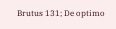Brutus 131; De optimo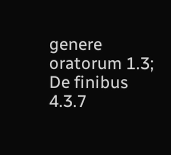genere oratorum 1.3; De finibus 4.3.7